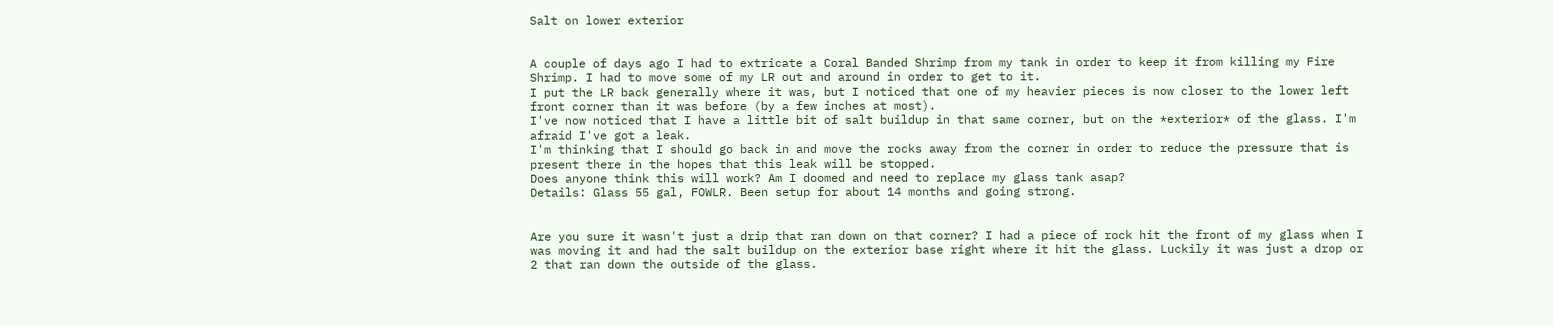Salt on lower exterior


A couple of days ago I had to extricate a Coral Banded Shrimp from my tank in order to keep it from killing my Fire Shrimp. I had to move some of my LR out and around in order to get to it.
I put the LR back generally where it was, but I noticed that one of my heavier pieces is now closer to the lower left front corner than it was before (by a few inches at most).
I've now noticed that I have a little bit of salt buildup in that same corner, but on the *exterior* of the glass. I'm afraid I've got a leak.
I'm thinking that I should go back in and move the rocks away from the corner in order to reduce the pressure that is present there in the hopes that this leak will be stopped.
Does anyone think this will work? Am I doomed and need to replace my glass tank asap?
Details: Glass 55 gal, FOWLR. Been setup for about 14 months and going strong.


Are you sure it wasn't just a drip that ran down on that corner? I had a piece of rock hit the front of my glass when I was moving it and had the salt buildup on the exterior base right where it hit the glass. Luckily it was just a drop or 2 that ran down the outside of the glass.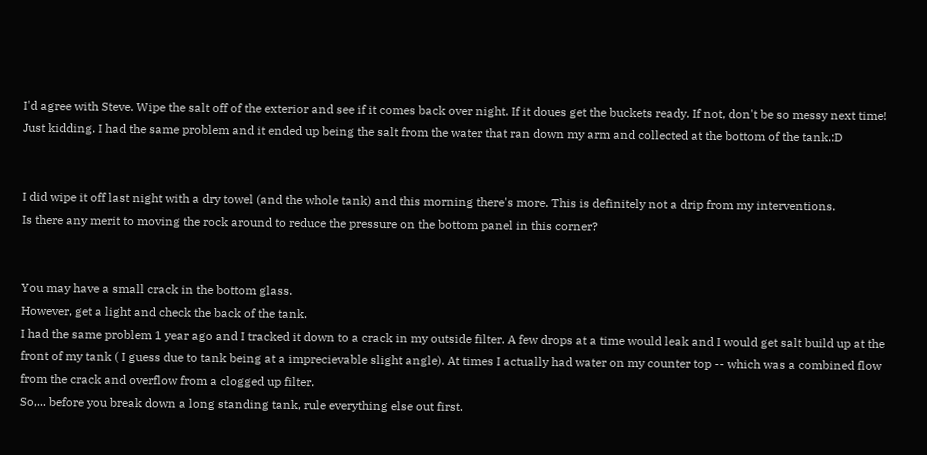I'd agree with Steve. Wipe the salt off of the exterior and see if it comes back over night. If it doues get the buckets ready. If not, don't be so messy next time! Just kidding. I had the same problem and it ended up being the salt from the water that ran down my arm and collected at the bottom of the tank.:D


I did wipe it off last night with a dry towel (and the whole tank) and this morning there's more. This is definitely not a drip from my interventions.
Is there any merit to moving the rock around to reduce the pressure on the bottom panel in this corner?


You may have a small crack in the bottom glass.
However, get a light and check the back of the tank.
I had the same problem 1 year ago and I tracked it down to a crack in my outside filter. A few drops at a time would leak and I would get salt build up at the front of my tank ( I guess due to tank being at a imprecievable slight angle). At times I actually had water on my counter top -- which was a combined flow from the crack and overflow from a clogged up filter.
So,... before you break down a long standing tank, rule everything else out first.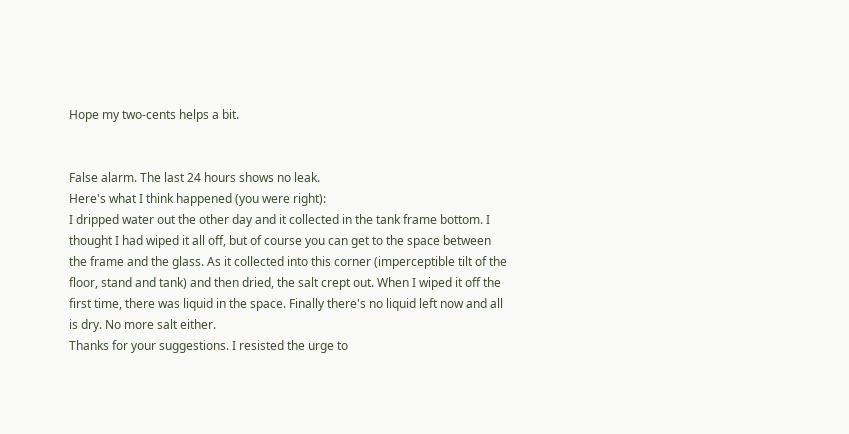Hope my two-cents helps a bit.


False alarm. The last 24 hours shows no leak.
Here's what I think happened (you were right):
I dripped water out the other day and it collected in the tank frame bottom. I thought I had wiped it all off, but of course you can get to the space between the frame and the glass. As it collected into this corner (imperceptible tilt of the floor, stand and tank) and then dried, the salt crept out. When I wiped it off the first time, there was liquid in the space. Finally there's no liquid left now and all is dry. No more salt either.
Thanks for your suggestions. I resisted the urge to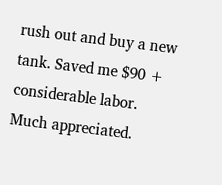rush out and buy a new tank. Saved me $90 + considerable labor.
Much appreciated.